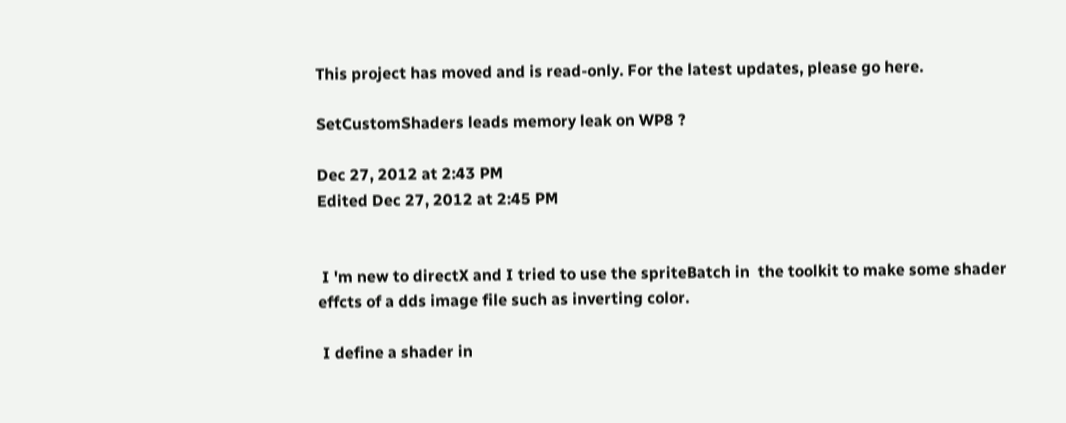This project has moved and is read-only. For the latest updates, please go here.

SetCustomShaders leads memory leak on WP8 ?

Dec 27, 2012 at 2:43 PM
Edited Dec 27, 2012 at 2:45 PM


 I 'm new to directX and I tried to use the spriteBatch in  the toolkit to make some shader effcts of a dds image file such as inverting color.

 I define a shader in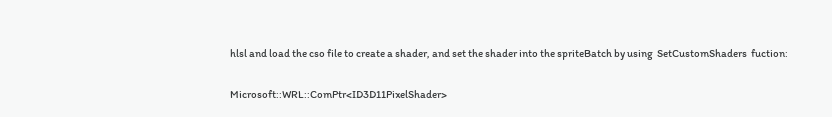hlsl and load the cso file to create a shader, and set the shader into the spriteBatch by using  SetCustomShaders  fuction:

Microsoft::WRL::ComPtr<ID3D11PixelShader>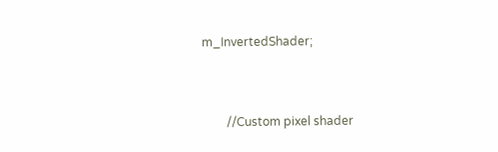m_InvertedShader;


        //Custom pixel shader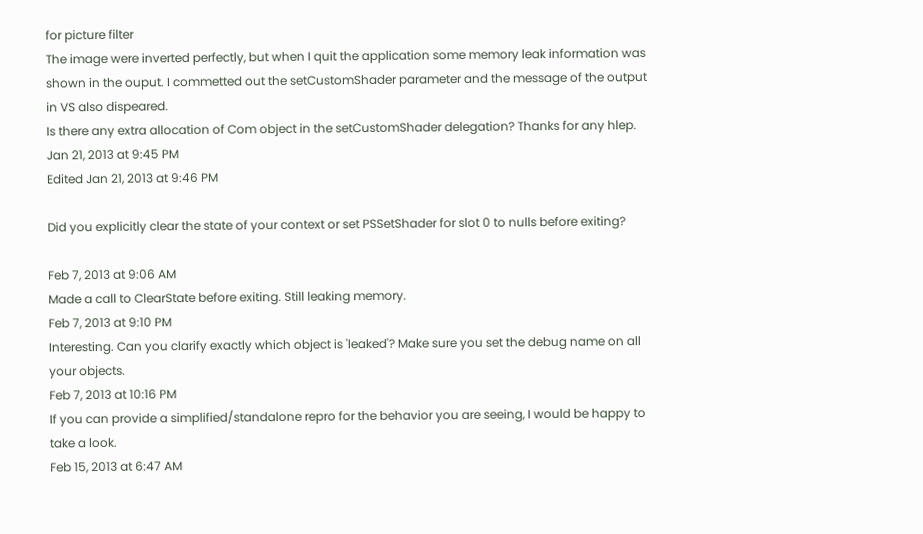for picture filter
The image were inverted perfectly, but when I quit the application some memory leak information was shown in the ouput. I commetted out the setCustomShader parameter and the message of the output in VS also dispeared.
Is there any extra allocation of Com object in the setCustomShader delegation? Thanks for any hlep.
Jan 21, 2013 at 9:45 PM
Edited Jan 21, 2013 at 9:46 PM

Did you explicitly clear the state of your context or set PSSetShader for slot 0 to nulls before exiting?

Feb 7, 2013 at 9:06 AM
Made a call to ClearState before exiting. Still leaking memory.
Feb 7, 2013 at 9:10 PM
Interesting. Can you clarify exactly which object is 'leaked'? Make sure you set the debug name on all your objects.
Feb 7, 2013 at 10:16 PM
If you can provide a simplified/standalone repro for the behavior you are seeing, I would be happy to take a look.
Feb 15, 2013 at 6:47 AM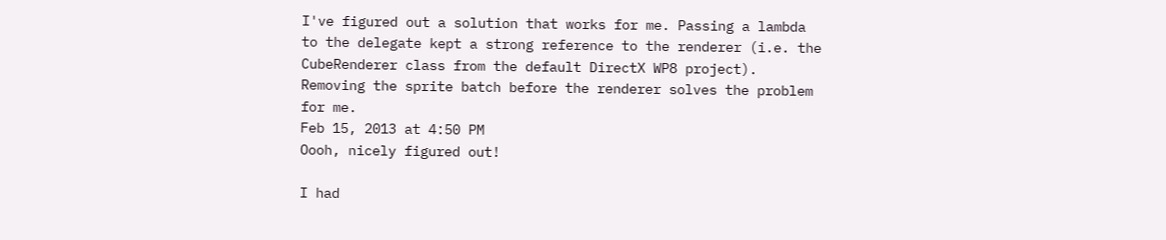I've figured out a solution that works for me. Passing a lambda to the delegate kept a strong reference to the renderer (i.e. the CubeRenderer class from the default DirectX WP8 project). Removing the sprite batch before the renderer solves the problem for me.
Feb 15, 2013 at 4:50 PM
Oooh, nicely figured out!

I had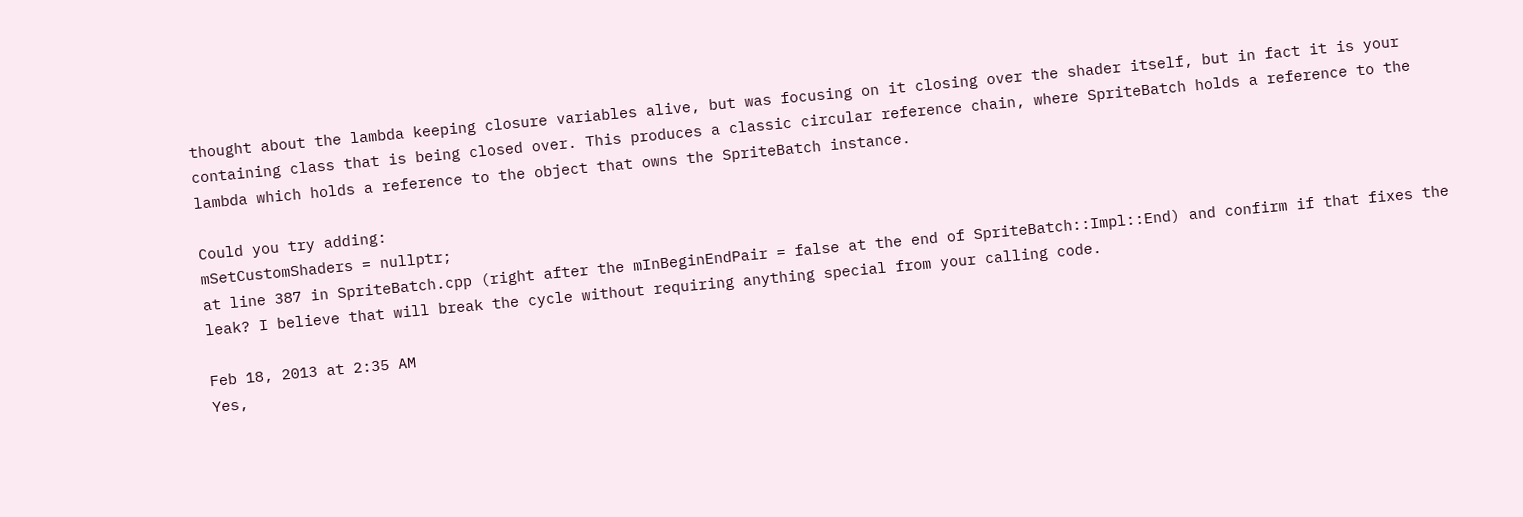thought about the lambda keeping closure variables alive, but was focusing on it closing over the shader itself, but in fact it is your containing class that is being closed over. This produces a classic circular reference chain, where SpriteBatch holds a reference to the lambda which holds a reference to the object that owns the SpriteBatch instance.

Could you try adding:
mSetCustomShaders = nullptr;
at line 387 in SpriteBatch.cpp (right after the mInBeginEndPair = false at the end of SpriteBatch::Impl::End) and confirm if that fixes the leak? I believe that will break the cycle without requiring anything special from your calling code.

Feb 18, 2013 at 2:35 AM
Yes,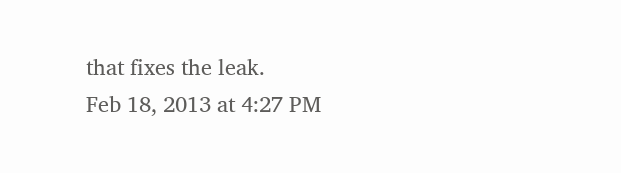that fixes the leak.
Feb 18, 2013 at 4:27 PM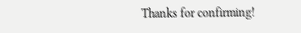Thanks for confirming!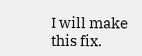I will make this fix.